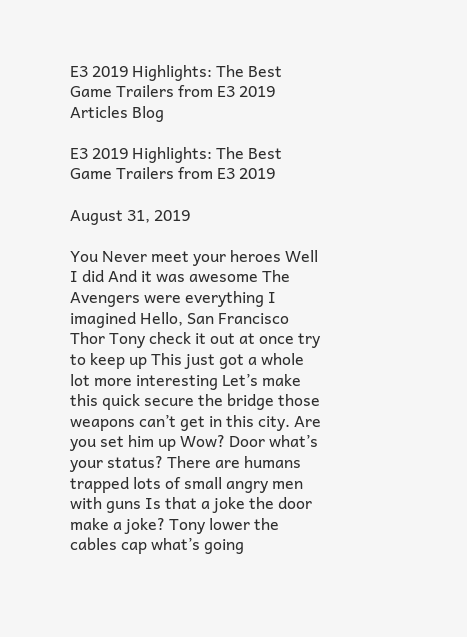E3 2019 Highlights: The Best Game Trailers from E3 2019
Articles Blog

E3 2019 Highlights: The Best Game Trailers from E3 2019

August 31, 2019

You Never meet your heroes Well I did And it was awesome The Avengers were everything I imagined Hello, San Francisco Thor Tony check it out at once try to keep up This just got a whole lot more interesting Let’s make this quick secure the bridge those weapons can’t get in this city. Are you set him up Wow? Door what’s your status? There are humans trapped lots of small angry men with guns Is that a joke the door make a joke? Tony lower the cables cap what’s going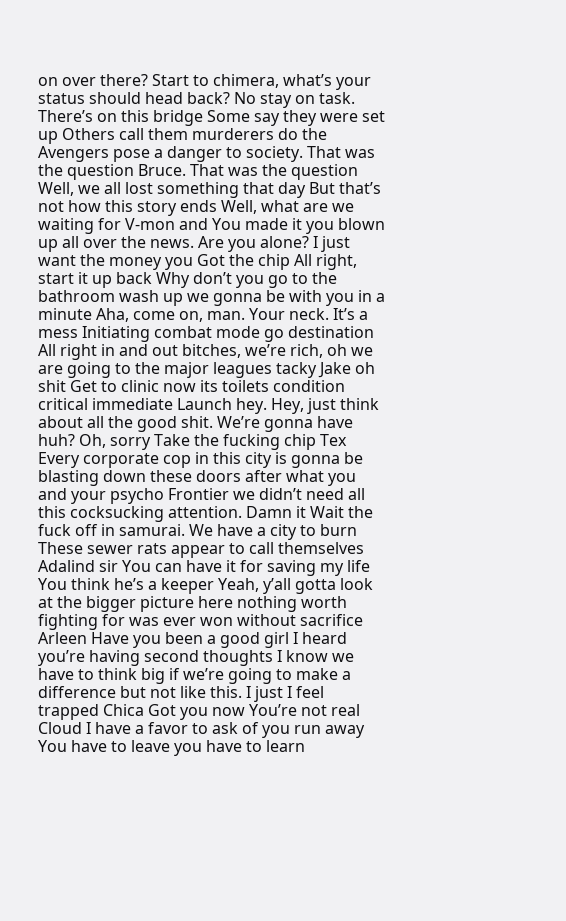on over there? Start to chimera, what’s your status should head back? No stay on task. There’s on this bridge Some say they were set up Others call them murderers do the Avengers pose a danger to society. That was the question Bruce. That was the question Well, we all lost something that day But that’s not how this story ends Well, what are we waiting for V-mon and You made it you blown up all over the news. Are you alone? I just want the money you Got the chip All right, start it up back Why don’t you go to the bathroom wash up we gonna be with you in a minute Aha, come on, man. Your neck. It’s a mess Initiating combat mode go destination All right in and out bitches, we’re rich, oh we are going to the major leagues tacky Jake oh shit Get to clinic now its toilets condition critical immediate Launch hey. Hey, just think about all the good shit. We’re gonna have huh? Oh, sorry Take the fucking chip Tex Every corporate cop in this city is gonna be blasting down these doors after what you and your psycho Frontier we didn’t need all this cocksucking attention. Damn it Wait the fuck off in samurai. We have a city to burn These sewer rats appear to call themselves Adalind sir You can have it for saving my life You think he’s a keeper Yeah, y’all gotta look at the bigger picture here nothing worth fighting for was ever won without sacrifice Arleen Have you been a good girl I heard you’re having second thoughts I know we have to think big if we’re going to make a difference but not like this. I just I feel trapped Chica Got you now You’re not real Cloud I have a favor to ask of you run away You have to leave you have to learn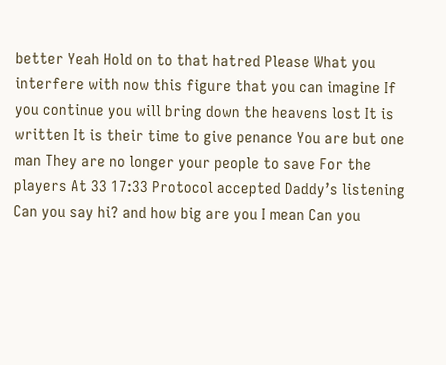better Yeah Hold on to that hatred Please What you interfere with now this figure that you can imagine If you continue you will bring down the heavens lost It is written It is their time to give penance You are but one man They are no longer your people to save For the players At 33 17:33 Protocol accepted Daddy’s listening Can you say hi? and how big are you I mean Can you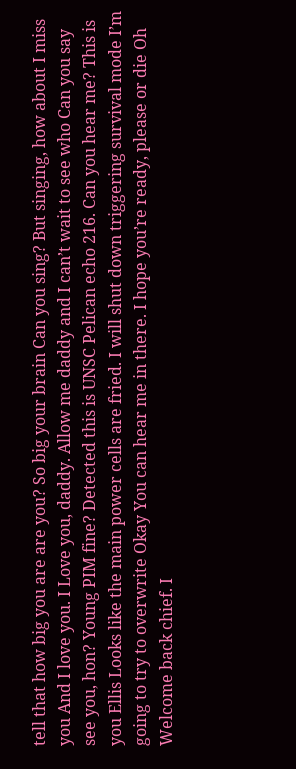tell that how big you are are you? So big your brain Can you sing? But singing, how about I miss you And I love you. I Love you, daddy. Allow me daddy and I can’t wait to see who Can you say see you, hon? Young PIM fine? Detected this is UNSC Pelican echo 216. Can you hear me? This is you Ellis Looks like the main power cells are fried. I will shut down triggering survival mode I’m going to try to overwrite Okay You can hear me in there. I hope you’re ready, please or die Oh Welcome back chief. I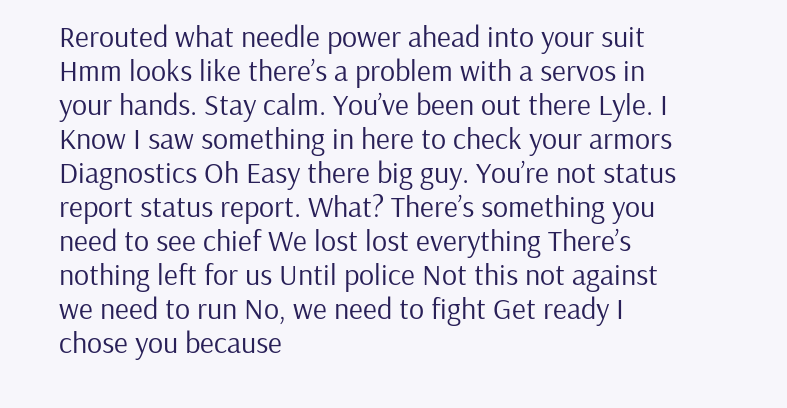Rerouted what needle power ahead into your suit Hmm looks like there’s a problem with a servos in your hands. Stay calm. You’ve been out there Lyle. I Know I saw something in here to check your armors Diagnostics Oh Easy there big guy. You’re not status report status report. What? There’s something you need to see chief We lost lost everything There’s nothing left for us Until police Not this not against we need to run No, we need to fight Get ready I chose you because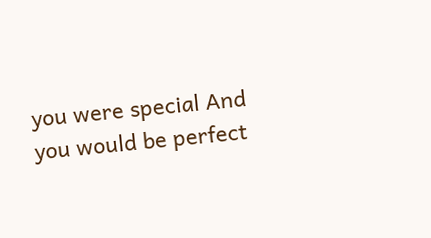you were special And you would be perfect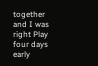together and I was right Play four days early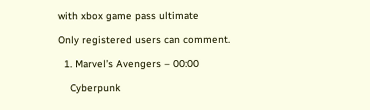with xbox game pass ultimate

Only registered users can comment.

  1. Marvel’s Avengers – 00:00

    Cyberpunk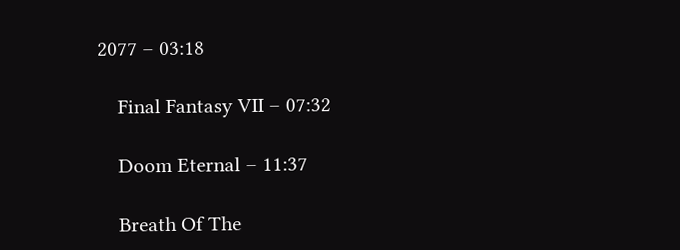2077 – 03:18

    Final Fantasy VII – 07:32

    Doom Eternal – 11:37

    Breath Of The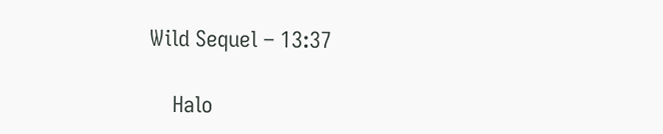Wild Sequel – 13:37

    Halo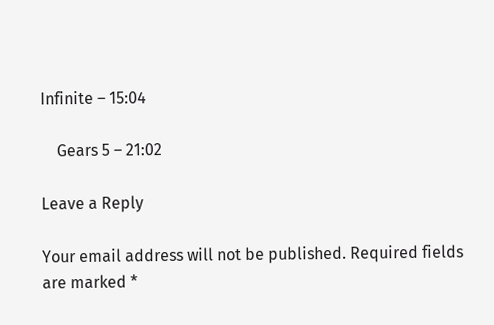Infinite – 15:04

    Gears 5 – 21:02

Leave a Reply

Your email address will not be published. Required fields are marked *